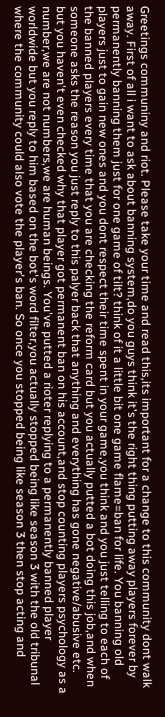Greetings communiny and riot. Please take your time and read this,its important for a change to this community dont walk away. First of all i want to ask about banning system,do you guys think it's the right thing putting away players forever by permanently banning them just for one game of tilt? think of it a little bit one game flame=ban for life. You banning old players just to gain new ones and you dont respect their time spent in your game,you think and you just telling to each of the banned players every time that you are checking the reform card but you actually putted a bot doing this job,and when someone asks the reason you just reply to this palyer back that anything and everything has gone negative/abusive etc. but you haven't even checked why that player got permanent ban on his account,and stop counting players psychology as a number,we are not numbers,we are human beings. You've putted a rioter replying to a permanently banned player worldwide but you reply to him based on the bot's word filter,you actually stopped being like season 3 with the old tribunal where the community could also vote the player's ban. So once you stopped being like season 3 then stop acting and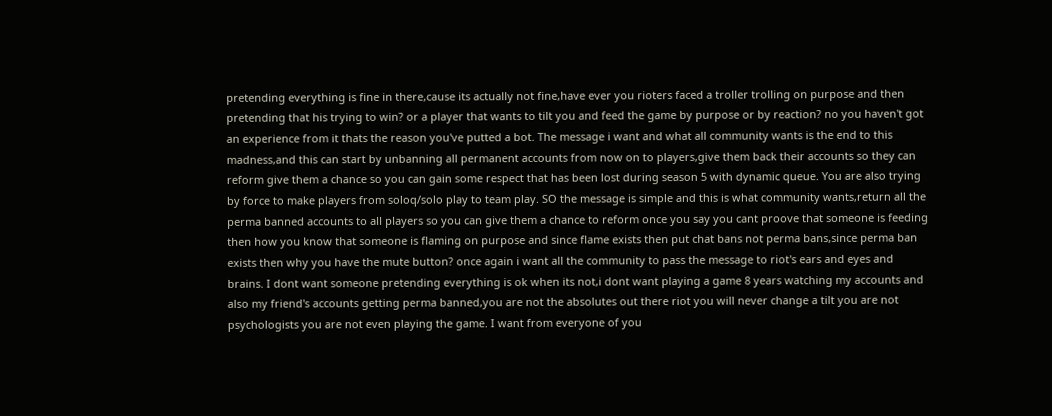pretending everything is fine in there,cause its actually not fine,have ever you rioters faced a troller trolling on purpose and then pretending that his trying to win? or a player that wants to tilt you and feed the game by purpose or by reaction? no you haven't got an experience from it thats the reason you've putted a bot. The message i want and what all community wants is the end to this madness,and this can start by unbanning all permanent accounts from now on to players,give them back their accounts so they can reform give them a chance so you can gain some respect that has been lost during season 5 with dynamic queue. You are also trying by force to make players from soloq/solo play to team play. SO the message is simple and this is what community wants,return all the perma banned accounts to all players so you can give them a chance to reform once you say you cant proove that someone is feeding then how you know that someone is flaming on purpose and since flame exists then put chat bans not perma bans,since perma ban exists then why you have the mute button? once again i want all the community to pass the message to riot's ears and eyes and brains. I dont want someone pretending everything is ok when its not,i dont want playing a game 8 years watching my accounts and also my friend's accounts getting perma banned,you are not the absolutes out there riot you will never change a tilt you are not psychologists you are not even playing the game. I want from everyone of you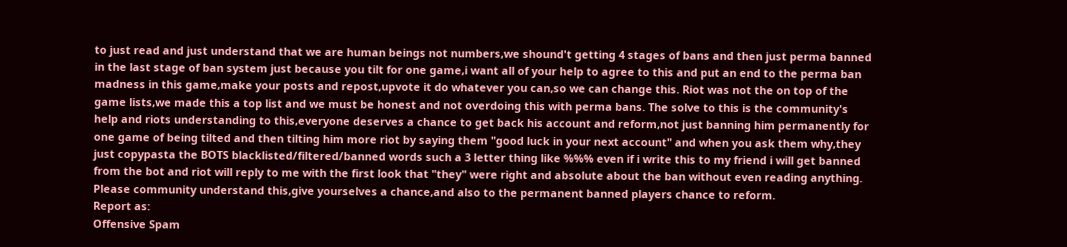to just read and just understand that we are human beings not numbers,we shound't getting 4 stages of bans and then just perma banned in the last stage of ban system just because you tilt for one game,i want all of your help to agree to this and put an end to the perma ban madness in this game,make your posts and repost,upvote it do whatever you can,so we can change this. Riot was not the on top of the game lists,we made this a top list and we must be honest and not overdoing this with perma bans. The solve to this is the community's help and riots understanding to this,everyone deserves a chance to get back his account and reform,not just banning him permanently for one game of being tilted and then tilting him more riot by saying them "good luck in your next account" and when you ask them why,they just copypasta the BOTS blacklisted/filtered/banned words such a 3 letter thing like %%% even if i write this to my friend i will get banned from the bot and riot will reply to me with the first look that "they" were right and absolute about the ban without even reading anything. Please community understand this,give yourselves a chance,and also to the permanent banned players chance to reform.
Report as:
Offensive Spam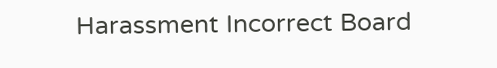Harassment Incorrect Board